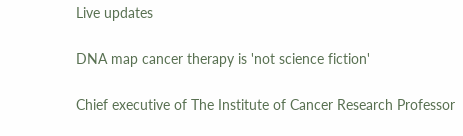Live updates

DNA map cancer therapy is 'not science fiction'

Chief executive of The Institute of Cancer Research Professor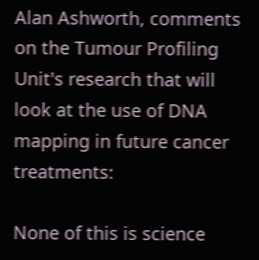Alan Ashworth, comments on the Tumour Profiling Unit's research that will look at the use of DNA mapping in future cancer treatments:

None of this is science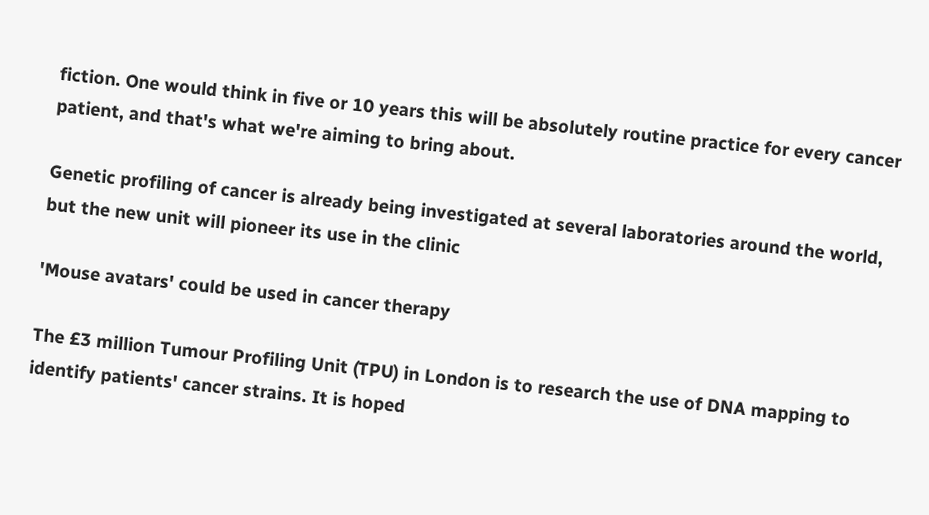fiction. One would think in five or 10 years this will be absolutely routine practice for every cancer patient, and that's what we're aiming to bring about.

Genetic profiling of cancer is already being investigated at several laboratories around the world, but the new unit will pioneer its use in the clinic

'Mouse avatars' could be used in cancer therapy

The £3 million Tumour Profiling Unit (TPU) in London is to research the use of DNA mapping to identify patients' cancer strains. It is hoped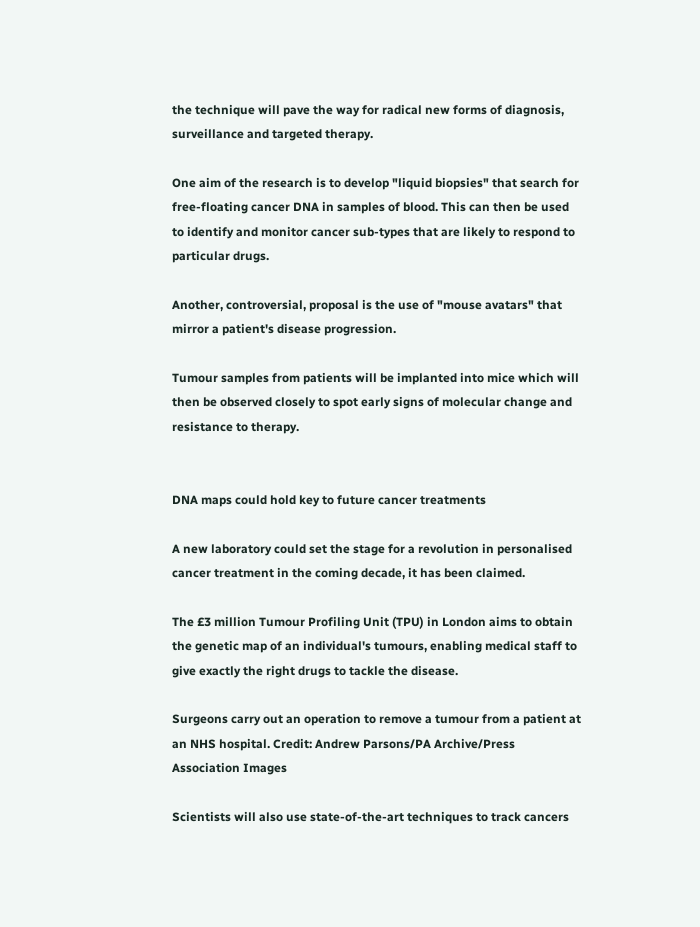the technique will pave the way for radical new forms of diagnosis, surveillance and targeted therapy.

One aim of the research is to develop "liquid biopsies" that search for free-floating cancer DNA in samples of blood. This can then be used to identify and monitor cancer sub-types that are likely to respond to particular drugs.

Another, controversial, proposal is the use of "mouse avatars" that mirror a patient's disease progression.

Tumour samples from patients will be implanted into mice which will then be observed closely to spot early signs of molecular change and resistance to therapy.


DNA maps could hold key to future cancer treatments

A new laboratory could set the stage for a revolution in personalised cancer treatment in the coming decade, it has been claimed.

The £3 million Tumour Profiling Unit (TPU) in London aims to obtain the genetic map of an individual's tumours, enabling medical staff to give exactly the right drugs to tackle the disease.

Surgeons carry out an operation to remove a tumour from a patient at an NHS hospital. Credit: Andrew Parsons/PA Archive/Press Association Images

Scientists will also use state-of-the-art techniques to track cancers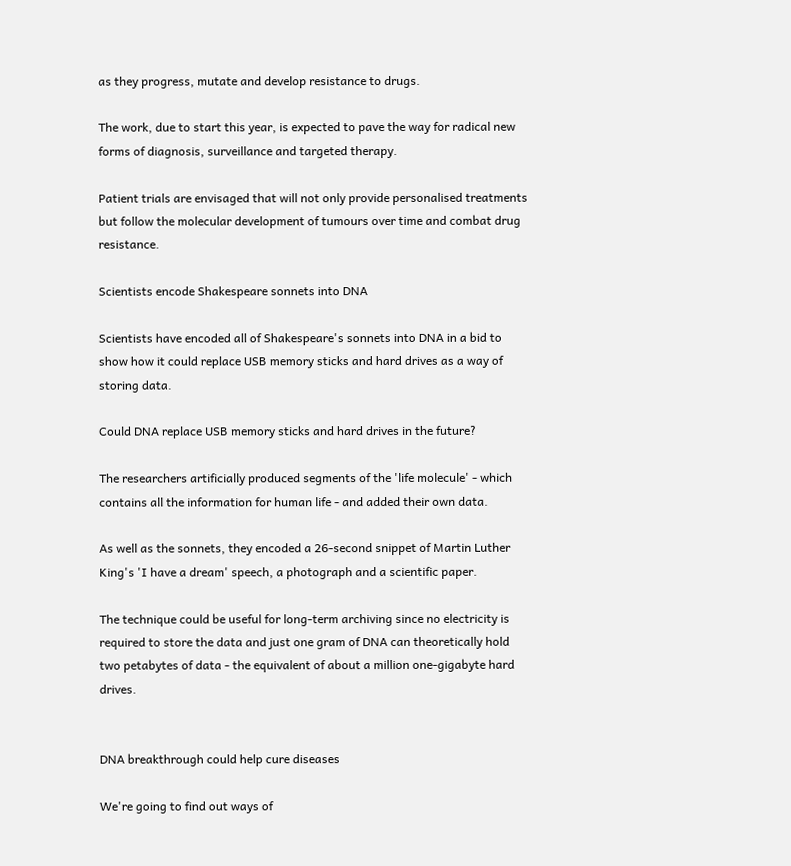as they progress, mutate and develop resistance to drugs.

The work, due to start this year, is expected to pave the way for radical new forms of diagnosis, surveillance and targeted therapy.

Patient trials are envisaged that will not only provide personalised treatments but follow the molecular development of tumours over time and combat drug resistance.

Scientists encode Shakespeare sonnets into DNA

Scientists have encoded all of Shakespeare's sonnets into DNA in a bid to show how it could replace USB memory sticks and hard drives as a way of storing data.

Could DNA replace USB memory sticks and hard drives in the future?

The researchers artificially produced segments of the 'life molecule' - which contains all the information for human life - and added their own data.

As well as the sonnets, they encoded a 26-second snippet of Martin Luther King's 'I have a dream' speech, a photograph and a scientific paper.

The technique could be useful for long-term archiving since no electricity is required to store the data and just one gram of DNA can theoretically hold two petabytes of data - the equivalent of about a million one-gigabyte hard drives.


DNA breakthrough could help cure diseases

We're going to find out ways of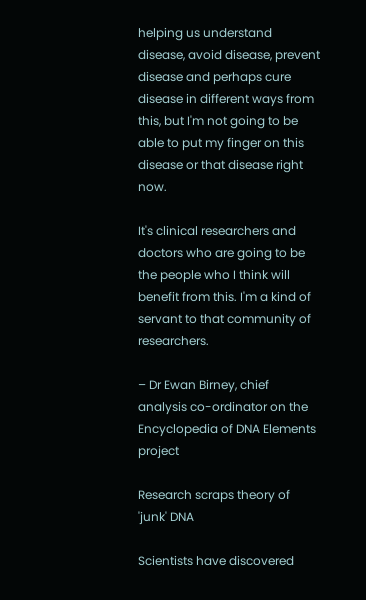helping us understand disease, avoid disease, prevent disease and perhaps cure disease in different ways from this, but I'm not going to be able to put my finger on this disease or that disease right now.

It's clinical researchers and doctors who are going to be the people who I think will benefit from this. I'm a kind of servant to that community of researchers.

– Dr Ewan Birney, chief analysis co-ordinator on the Encyclopedia of DNA Elements project

Research scraps theory of 'junk' DNA

Scientists have discovered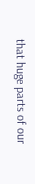that huge parts of our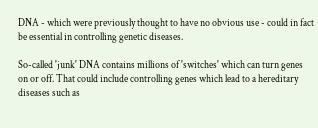DNA - which were previously thought to have no obvious use - could in fact be essential in controlling genetic diseases.

So-called 'junk' DNA contains millions of 'switches' which can turn genes on or off. That could include controlling genes which lead to a hereditary diseases such as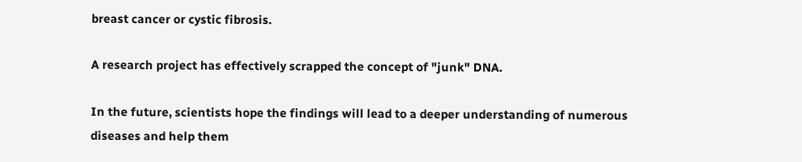breast cancer or cystic fibrosis.

A research project has effectively scrapped the concept of "junk" DNA.

In the future, scientists hope the findings will lead to a deeper understanding of numerous diseases and help them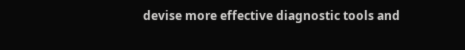devise more effective diagnostic tools and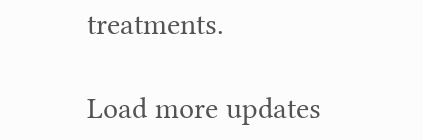treatments.

Load more updates